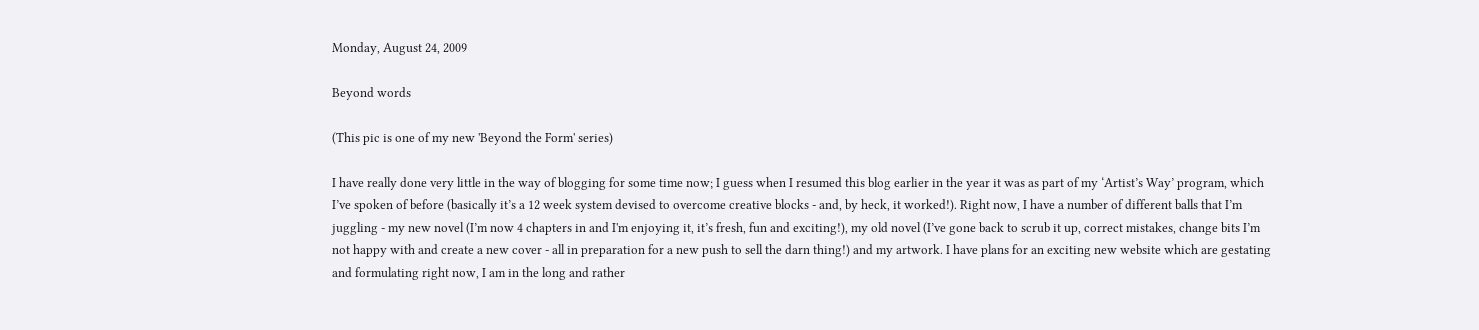Monday, August 24, 2009

Beyond words

(This pic is one of my new 'Beyond the Form' series)

I have really done very little in the way of blogging for some time now; I guess when I resumed this blog earlier in the year it was as part of my ‘Artist’s Way’ program, which I’ve spoken of before (basically it’s a 12 week system devised to overcome creative blocks - and, by heck, it worked!). Right now, I have a number of different balls that I’m juggling - my new novel (I’m now 4 chapters in and I'm enjoying it, it’s fresh, fun and exciting!), my old novel (I’ve gone back to scrub it up, correct mistakes, change bits I’m not happy with and create a new cover - all in preparation for a new push to sell the darn thing!) and my artwork. I have plans for an exciting new website which are gestating and formulating right now, I am in the long and rather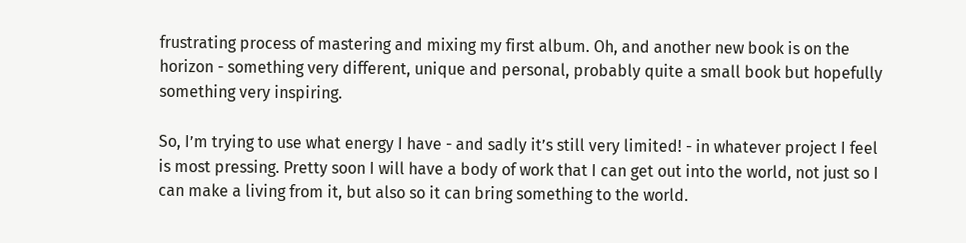frustrating process of mastering and mixing my first album. Oh, and another new book is on the horizon - something very different, unique and personal, probably quite a small book but hopefully something very inspiring.

So, I’m trying to use what energy I have - and sadly it’s still very limited! - in whatever project I feel is most pressing. Pretty soon I will have a body of work that I can get out into the world, not just so I can make a living from it, but also so it can bring something to the world.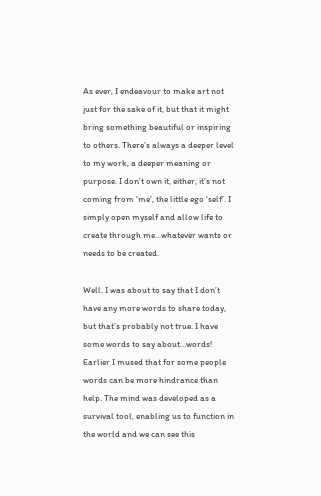As ever, I endeavour to make art not just for the sake of it, but that it might bring something beautiful or inspiring to others. There’s always a deeper level to my work, a deeper meaning or purpose. I don’t own it, either, it’s not coming from ‘me’, the little ego ‘self’. I simply open myself and allow life to create through me...whatever wants or needs to be created.

Well. I was about to say that I don’t have any more words to share today, but that’s probably not true. I have some words to say about...words! Earlier I mused that for some people words can be more hindrance than help. The mind was developed as a survival tool, enabling us to function in the world and we can see this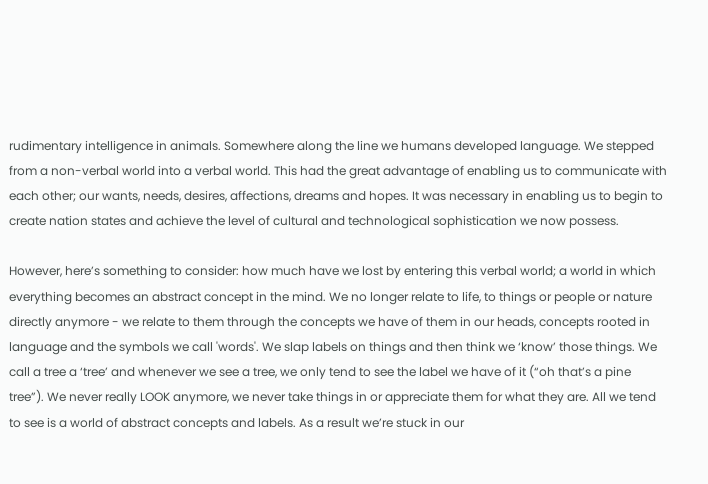rudimentary intelligence in animals. Somewhere along the line we humans developed language. We stepped from a non-verbal world into a verbal world. This had the great advantage of enabling us to communicate with each other; our wants, needs, desires, affections, dreams and hopes. It was necessary in enabling us to begin to create nation states and achieve the level of cultural and technological sophistication we now possess.

However, here’s something to consider: how much have we lost by entering this verbal world; a world in which everything becomes an abstract concept in the mind. We no longer relate to life, to things or people or nature directly anymore - we relate to them through the concepts we have of them in our heads, concepts rooted in language and the symbols we call 'words'. We slap labels on things and then think we ‘know’ those things. We call a tree a ‘tree’ and whenever we see a tree, we only tend to see the label we have of it (“oh that’s a pine tree”). We never really LOOK anymore, we never take things in or appreciate them for what they are. All we tend to see is a world of abstract concepts and labels. As a result we’re stuck in our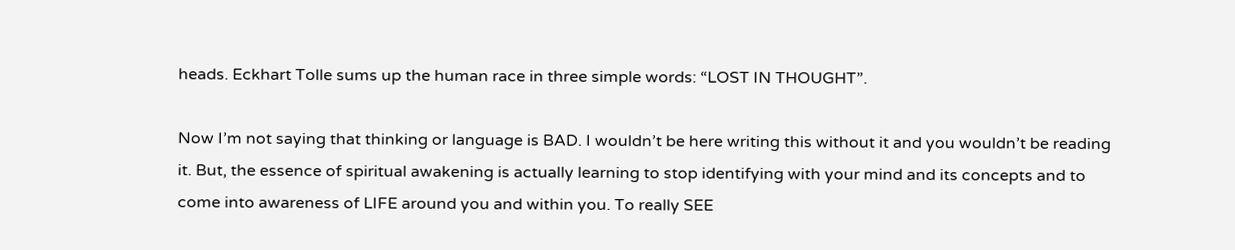heads. Eckhart Tolle sums up the human race in three simple words: “LOST IN THOUGHT”.

Now I’m not saying that thinking or language is BAD. I wouldn’t be here writing this without it and you wouldn’t be reading it. But, the essence of spiritual awakening is actually learning to stop identifying with your mind and its concepts and to come into awareness of LIFE around you and within you. To really SEE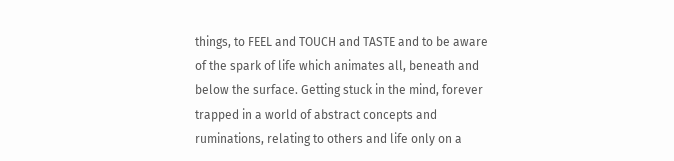things, to FEEL and TOUCH and TASTE and to be aware of the spark of life which animates all, beneath and below the surface. Getting stuck in the mind, forever trapped in a world of abstract concepts and ruminations, relating to others and life only on a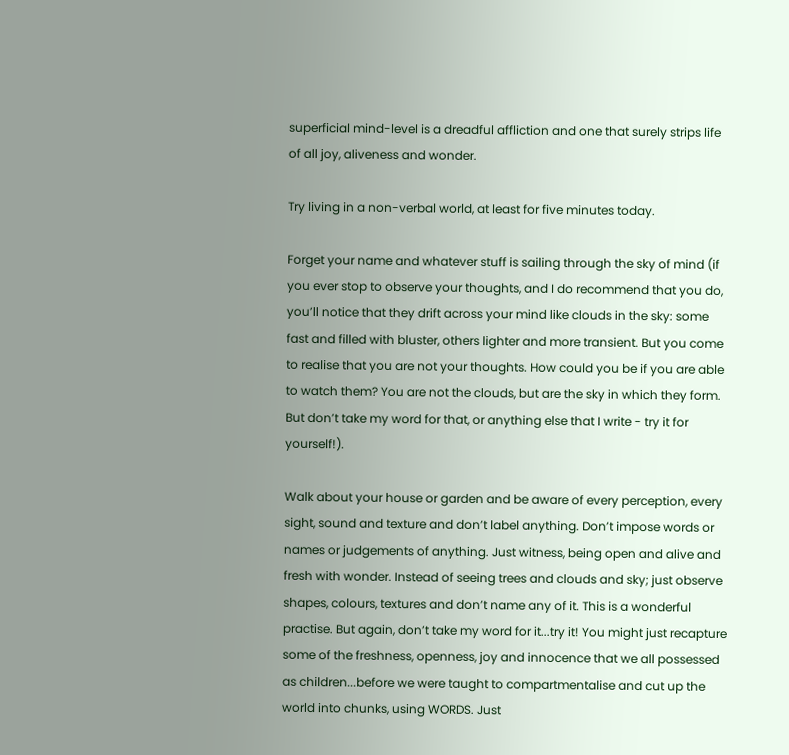superficial mind-level is a dreadful affliction and one that surely strips life of all joy, aliveness and wonder.

Try living in a non-verbal world, at least for five minutes today.

Forget your name and whatever stuff is sailing through the sky of mind (if you ever stop to observe your thoughts, and I do recommend that you do, you’ll notice that they drift across your mind like clouds in the sky: some fast and filled with bluster, others lighter and more transient. But you come to realise that you are not your thoughts. How could you be if you are able to watch them? You are not the clouds, but are the sky in which they form. But don’t take my word for that, or anything else that I write - try it for yourself!).

Walk about your house or garden and be aware of every perception, every sight, sound and texture and don’t label anything. Don’t impose words or names or judgements of anything. Just witness, being open and alive and fresh with wonder. Instead of seeing trees and clouds and sky; just observe shapes, colours, textures and don’t name any of it. This is a wonderful practise. But again, don’t take my word for it...try it! You might just recapture some of the freshness, openness, joy and innocence that we all possessed as children...before we were taught to compartmentalise and cut up the world into chunks, using WORDS. Just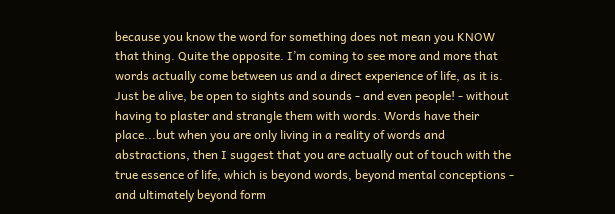because you know the word for something does not mean you KNOW that thing. Quite the opposite. I’m coming to see more and more that words actually come between us and a direct experience of life, as it is. Just be alive, be open to sights and sounds - and even people! - without having to plaster and strangle them with words. Words have their place...but when you are only living in a reality of words and abstractions, then I suggest that you are actually out of touch with the true essence of life, which is beyond words, beyond mental conceptions - and ultimately beyond form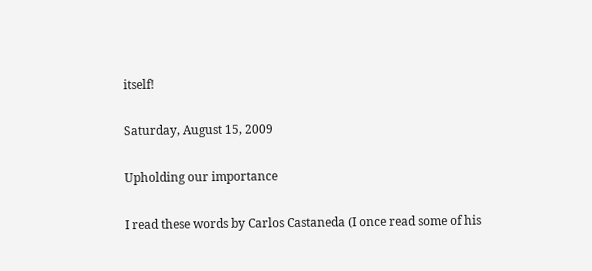itself!

Saturday, August 15, 2009

Upholding our importance

I read these words by Carlos Castaneda (I once read some of his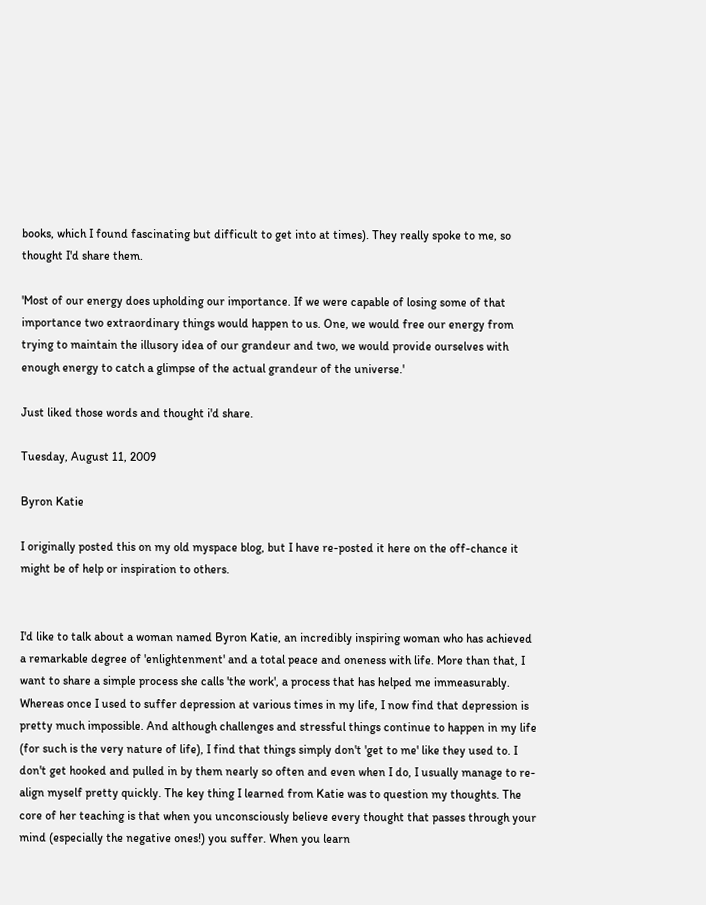books, which I found fascinating but difficult to get into at times). They really spoke to me, so thought I'd share them.

'Most of our energy does upholding our importance. If we were capable of losing some of that importance two extraordinary things would happen to us. One, we would free our energy from trying to maintain the illusory idea of our grandeur and two, we would provide ourselves with enough energy to catch a glimpse of the actual grandeur of the universe.'

Just liked those words and thought i'd share.

Tuesday, August 11, 2009

Byron Katie

I originally posted this on my old myspace blog, but I have re-posted it here on the off-chance it might be of help or inspiration to others.


I'd like to talk about a woman named Byron Katie, an incredibly inspiring woman who has achieved a remarkable degree of 'enlightenment' and a total peace and oneness with life. More than that, I want to share a simple process she calls 'the work', a process that has helped me immeasurably. Whereas once I used to suffer depression at various times in my life, I now find that depression is pretty much impossible. And although challenges and stressful things continue to happen in my life (for such is the very nature of life), I find that things simply don't 'get to me' like they used to. I don't get hooked and pulled in by them nearly so often and even when I do, I usually manage to re-align myself pretty quickly. The key thing I learned from Katie was to question my thoughts. The core of her teaching is that when you unconsciously believe every thought that passes through your mind (especially the negative ones!) you suffer. When you learn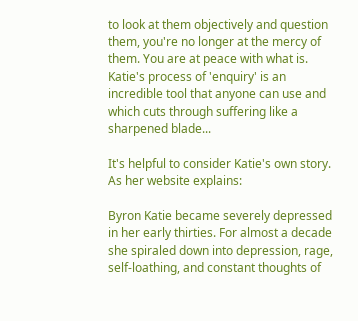to look at them objectively and question them, you're no longer at the mercy of them. You are at peace with what is. Katie's process of 'enquiry' is an incredible tool that anyone can use and which cuts through suffering like a sharpened blade...

It's helpful to consider Katie's own story. As her website explains:

Byron Katie became severely depressed in her early thirties. For almost a decade she spiraled down into depression, rage, self-loathing, and constant thoughts of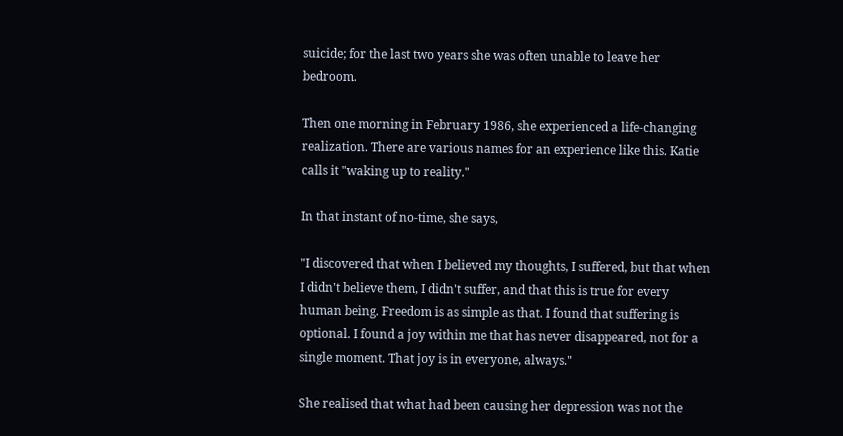suicide; for the last two years she was often unable to leave her bedroom.

Then one morning in February 1986, she experienced a life-changing realization. There are various names for an experience like this. Katie calls it "waking up to reality."

In that instant of no-time, she says,

"I discovered that when I believed my thoughts, I suffered, but that when I didn't believe them, I didn't suffer, and that this is true for every human being. Freedom is as simple as that. I found that suffering is optional. I found a joy within me that has never disappeared, not for a single moment. That joy is in everyone, always."

She realised that what had been causing her depression was not the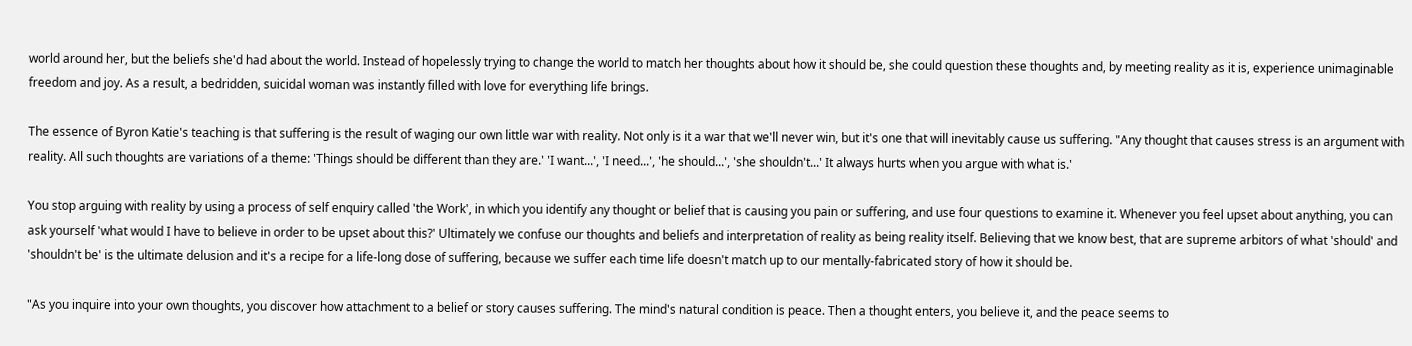world around her, but the beliefs she'd had about the world. Instead of hopelessly trying to change the world to match her thoughts about how it should be, she could question these thoughts and, by meeting reality as it is, experience unimaginable freedom and joy. As a result, a bedridden, suicidal woman was instantly filled with love for everything life brings.

The essence of Byron Katie's teaching is that suffering is the result of waging our own little war with reality. Not only is it a war that we'll never win, but it's one that will inevitably cause us suffering. "Any thought that causes stress is an argument with reality. All such thoughts are variations of a theme: 'Things should be different than they are.' 'I want...', 'I need...', 'he should...', 'she shouldn't...' It always hurts when you argue with what is.'

You stop arguing with reality by using a process of self enquiry called 'the Work', in which you identify any thought or belief that is causing you pain or suffering, and use four questions to examine it. Whenever you feel upset about anything, you can ask yourself 'what would I have to believe in order to be upset about this?' Ultimately we confuse our thoughts and beliefs and interpretation of reality as being reality itself. Believing that we know best, that are supreme arbitors of what 'should' and 'shouldn't be' is the ultimate delusion and it's a recipe for a life-long dose of suffering, because we suffer each time life doesn't match up to our mentally-fabricated story of how it should be.

"As you inquire into your own thoughts, you discover how attachment to a belief or story causes suffering. The mind's natural condition is peace. Then a thought enters, you believe it, and the peace seems to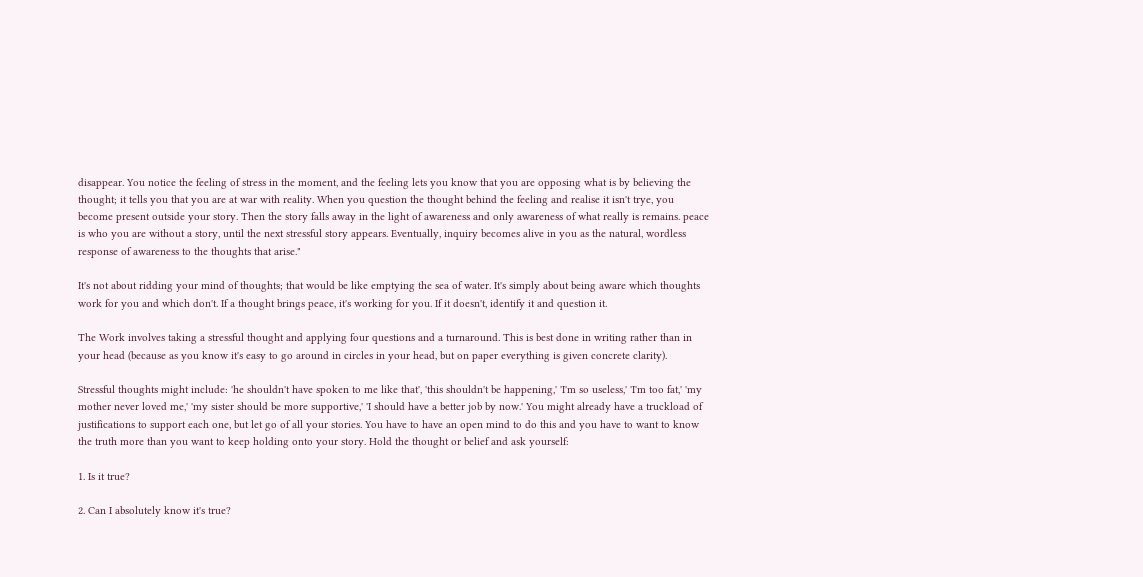disappear. You notice the feeling of stress in the moment, and the feeling lets you know that you are opposing what is by believing the thought; it tells you that you are at war with reality. When you question the thought behind the feeling and realise it isn't trye, you become present outside your story. Then the story falls away in the light of awareness and only awareness of what really is remains. peace is who you are without a story, until the next stressful story appears. Eventually, inquiry becomes alive in you as the natural, wordless response of awareness to the thoughts that arise."

It's not about ridding your mind of thoughts; that would be like emptying the sea of water. It's simply about being aware which thoughts work for you and which don't. If a thought brings peace, it's working for you. If it doesn't, identify it and question it.

The Work involves taking a stressful thought and applying four questions and a turnaround. This is best done in writing rather than in your head (because as you know it's easy to go around in circles in your head, but on paper everything is given concrete clarity).

Stressful thoughts might include: 'he shouldn't have spoken to me like that', 'this shouldn't be happening,' 'I'm so useless,' 'I'm too fat,' 'my mother never loved me,' 'my sister should be more supportive,' 'I should have a better job by now.' You might already have a truckload of justifications to support each one, but let go of all your stories. You have to have an open mind to do this and you have to want to know the truth more than you want to keep holding onto your story. Hold the thought or belief and ask yourself:

1. Is it true?

2. Can I absolutely know it's true?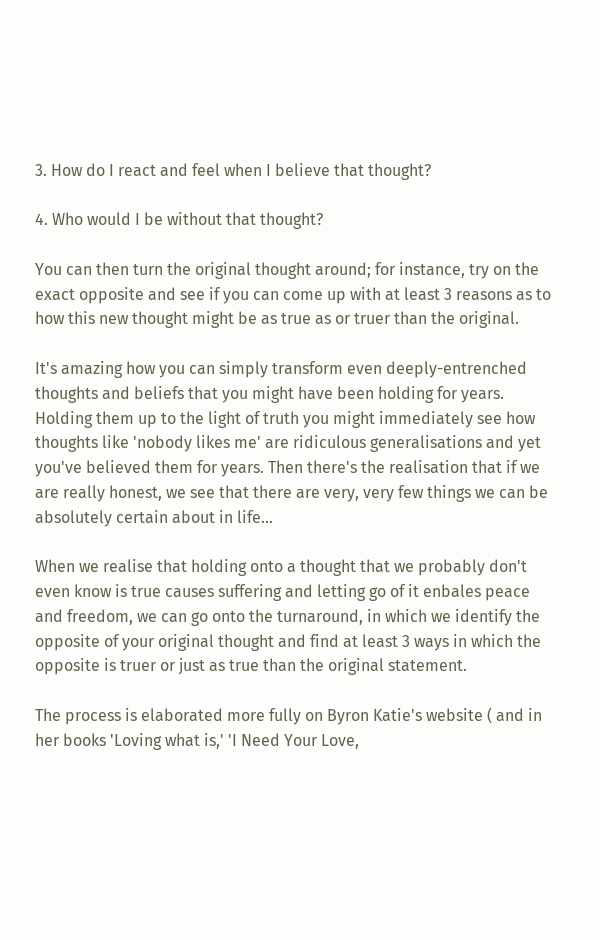3. How do I react and feel when I believe that thought?

4. Who would I be without that thought?

You can then turn the original thought around; for instance, try on the exact opposite and see if you can come up with at least 3 reasons as to how this new thought might be as true as or truer than the original.

It's amazing how you can simply transform even deeply-entrenched thoughts and beliefs that you might have been holding for years. Holding them up to the light of truth you might immediately see how thoughts like 'nobody likes me' are ridiculous generalisations and yet you've believed them for years. Then there's the realisation that if we are really honest, we see that there are very, very few things we can be absolutely certain about in life...

When we realise that holding onto a thought that we probably don't even know is true causes suffering and letting go of it enbales peace and freedom, we can go onto the turnaround, in which we identify the opposite of your original thought and find at least 3 ways in which the opposite is truer or just as true than the original statement.

The process is elaborated more fully on Byron Katie's website ( and in her books 'Loving what is,' 'I Need Your Love,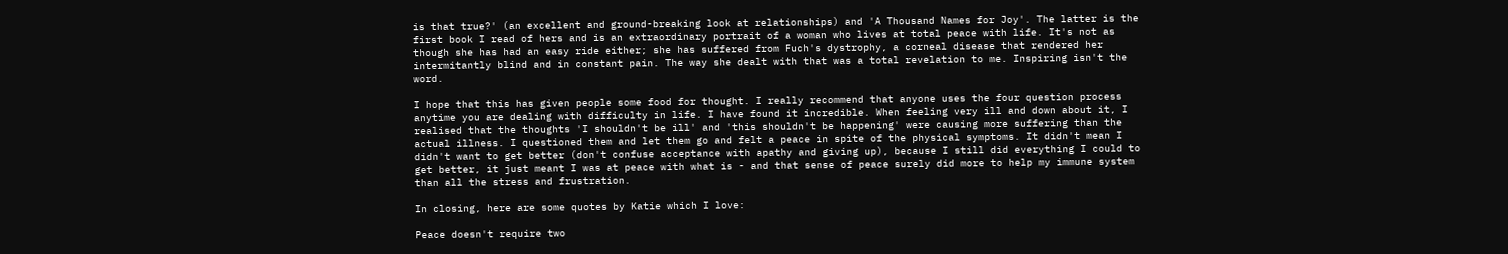is that true?' (an excellent and ground-breaking look at relationships) and 'A Thousand Names for Joy'. The latter is the first book I read of hers and is an extraordinary portrait of a woman who lives at total peace with life. It's not as though she has had an easy ride either; she has suffered from Fuch's dystrophy, a corneal disease that rendered her intermitantly blind and in constant pain. The way she dealt with that was a total revelation to me. Inspiring isn't the word.

I hope that this has given people some food for thought. I really recommend that anyone uses the four question process anytime you are dealing with difficulty in life. I have found it incredible. When feeling very ill and down about it, I realised that the thoughts 'I shouldn't be ill' and 'this shouldn't be happening' were causing more suffering than the actual illness. I questioned them and let them go and felt a peace in spite of the physical symptoms. It didn't mean I didn't want to get better (don't confuse acceptance with apathy and giving up), because I still did everything I could to get better, it just meant I was at peace with what is - and that sense of peace surely did more to help my immune system than all the stress and frustration.

In closing, here are some quotes by Katie which I love:

Peace doesn't require two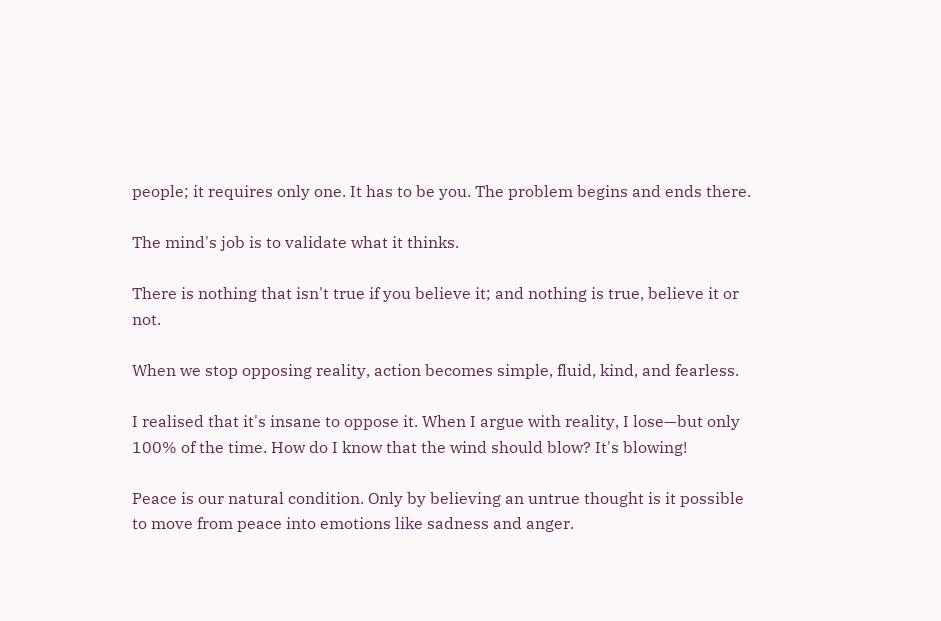people; it requires only one. It has to be you. The problem begins and ends there.

The mind's job is to validate what it thinks.

There is nothing that isn't true if you believe it; and nothing is true, believe it or not.

When we stop opposing reality, action becomes simple, fluid, kind, and fearless.

I realised that it's insane to oppose it. When I argue with reality, I lose—but only 100% of the time. How do I know that the wind should blow? It's blowing!

Peace is our natural condition. Only by believing an untrue thought is it possible to move from peace into emotions like sadness and anger.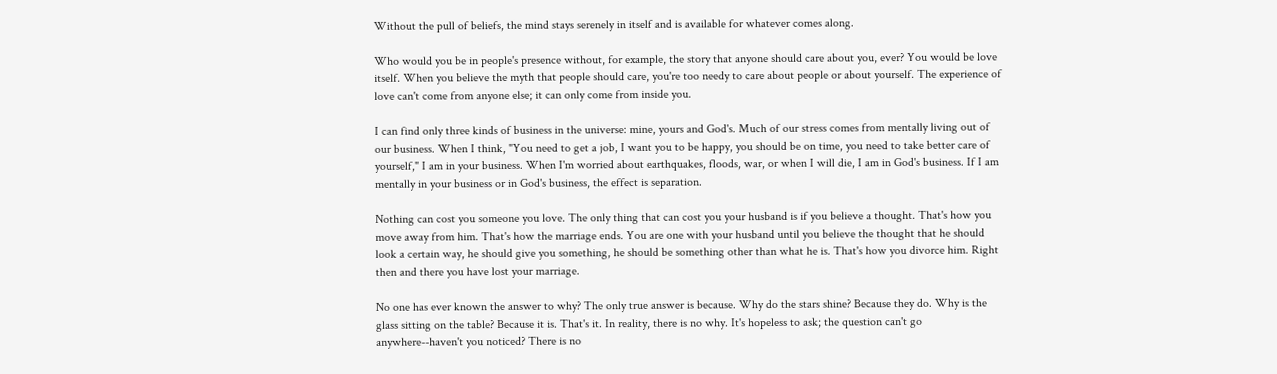Without the pull of beliefs, the mind stays serenely in itself and is available for whatever comes along.

Who would you be in people's presence without, for example, the story that anyone should care about you, ever? You would be love itself. When you believe the myth that people should care, you're too needy to care about people or about yourself. The experience of love can't come from anyone else; it can only come from inside you.

I can find only three kinds of business in the universe: mine, yours and God's. Much of our stress comes from mentally living out of our business. When I think, "You need to get a job, I want you to be happy, you should be on time, you need to take better care of yourself," I am in your business. When I'm worried about earthquakes, floods, war, or when I will die, I am in God's business. If I am mentally in your business or in God's business, the effect is separation.

Nothing can cost you someone you love. The only thing that can cost you your husband is if you believe a thought. That's how you move away from him. That's how the marriage ends. You are one with your husband until you believe the thought that he should look a certain way, he should give you something, he should be something other than what he is. That's how you divorce him. Right then and there you have lost your marriage.

No one has ever known the answer to why? The only true answer is because. Why do the stars shine? Because they do. Why is the glass sitting on the table? Because it is. That's it. In reality, there is no why. It's hopeless to ask; the question can't go anywhere--haven't you noticed? There is no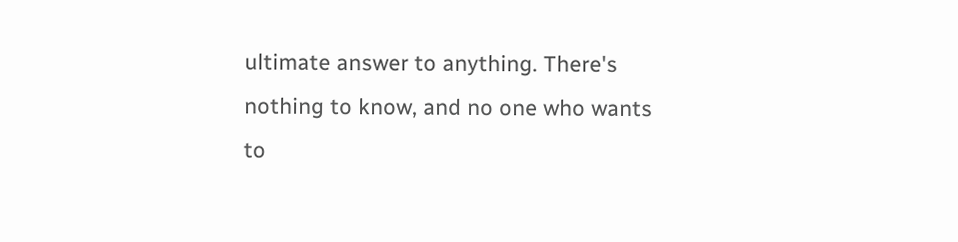ultimate answer to anything. There's nothing to know, and no one who wants to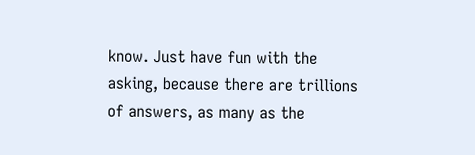know. Just have fun with the asking, because there are trillions of answers, as many as the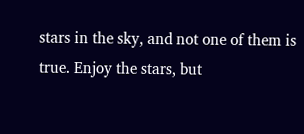stars in the sky, and not one of them is true. Enjoy the stars, but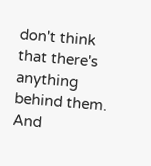don't think that there's anything behind them. And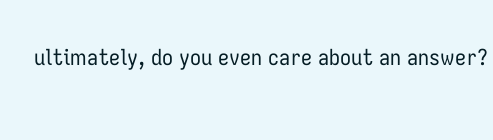ultimately, do you even care about an answer?